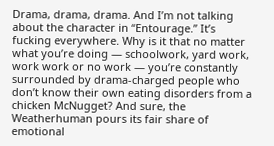Drama, drama, drama. And I’m not talking about the character in “Entourage.” It’s fucking everywhere. Why is it that no matter what you’re doing — schoolwork, yard work, work work or no work — you’re constantly surrounded by drama-charged people who don’t know their own eating disorders from a chicken McNugget? And sure, the Weatherhuman pours its fair share of emotional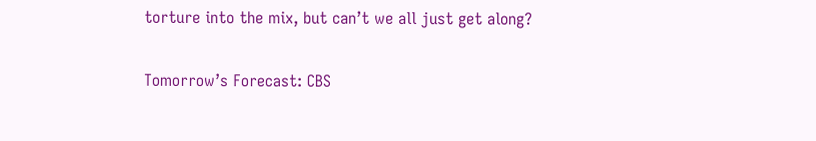torture into the mix, but can’t we all just get along?

Tomorrow’s Forecast: CBS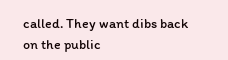called. They want dibs back on the public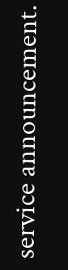service announcement.